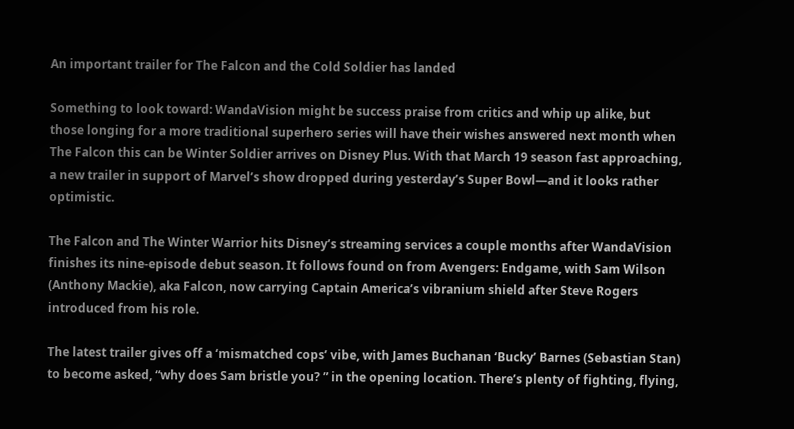An important trailer for The Falcon and the Cold Soldier has landed

Something to look toward: WandaVision might be success praise from critics and whip up alike, but those longing for a more traditional superhero series will have their wishes answered next month when The Falcon this can be Winter Soldier arrives on Disney Plus. With that March 19 season fast approaching, a new trailer in support of Marvel’s show dropped during yesterday’s Super Bowl—and it looks rather optimistic.

The Falcon and The Winter Warrior hits Disney’s streaming services a couple months after WandaVision finishes its nine-episode debut season. It follows found on from Avengers: Endgame, with Sam Wilson (Anthony Mackie), aka Falcon, now carrying Captain America’s vibranium shield after Steve Rogers introduced from his role.

The latest trailer gives off a ‘mismatched cops’ vibe, with James Buchanan ‘Bucky’ Barnes (Sebastian Stan) to become asked, “why does Sam bristle you? ” in the opening location. There’s plenty of fighting, flying,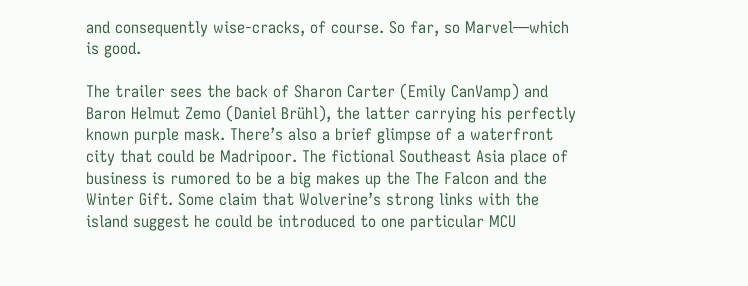and consequently wise-cracks, of course. So far, so Marvel—which is good.

The trailer sees the back of Sharon Carter (Emily CanVamp) and Baron Helmut Zemo (Daniel Brühl), the latter carrying his perfectly known purple mask. There’s also a brief glimpse of a waterfront city that could be Madripoor. The fictional Southeast Asia place of business is rumored to be a big makes up the The Falcon and the Winter Gift. Some claim that Wolverine’s strong links with the island suggest he could be introduced to one particular MCU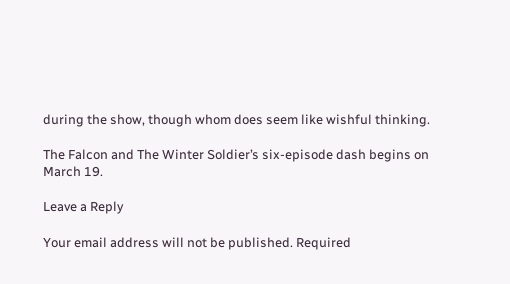during the show, though whom does seem like wishful thinking.

The Falcon and The Winter Soldier’s six-episode dash begins on March 19.

Leave a Reply

Your email address will not be published. Required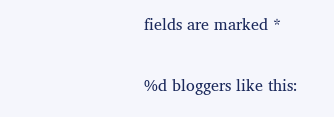fields are marked *

%d bloggers like this: